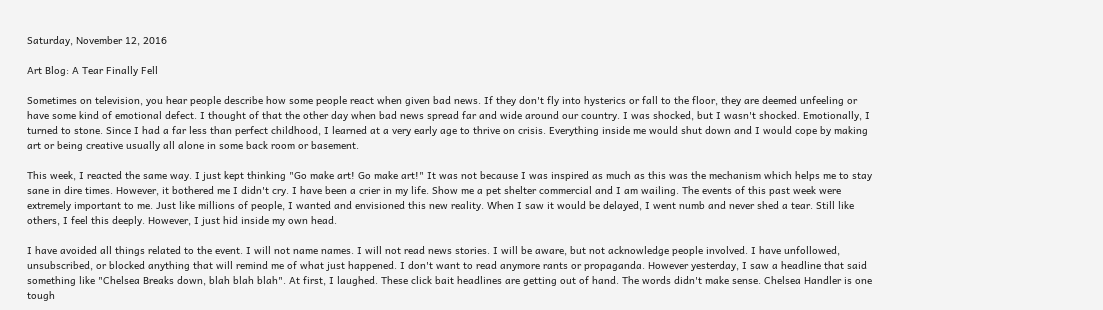Saturday, November 12, 2016

Art Blog: A Tear Finally Fell

Sometimes on television, you hear people describe how some people react when given bad news. If they don't fly into hysterics or fall to the floor, they are deemed unfeeling or have some kind of emotional defect. I thought of that the other day when bad news spread far and wide around our country. I was shocked, but I wasn't shocked. Emotionally, I turned to stone. Since I had a far less than perfect childhood, I learned at a very early age to thrive on crisis. Everything inside me would shut down and I would cope by making art or being creative usually all alone in some back room or basement.

This week, I reacted the same way. I just kept thinking "Go make art! Go make art!" It was not because I was inspired as much as this was the mechanism which helps me to stay sane in dire times. However, it bothered me I didn't cry. I have been a crier in my life. Show me a pet shelter commercial and I am wailing. The events of this past week were extremely important to me. Just like millions of people, I wanted and envisioned this new reality. When I saw it would be delayed, I went numb and never shed a tear. Still like others, I feel this deeply. However, I just hid inside my own head.

I have avoided all things related to the event. I will not name names. I will not read news stories. I will be aware, but not acknowledge people involved. I have unfollowed, unsubscribed, or blocked anything that will remind me of what just happened. I don't want to read anymore rants or propaganda. However yesterday, I saw a headline that said something like "Chelsea Breaks down, blah blah blah". At first, I laughed. These click bait headlines are getting out of hand. The words didn't make sense. Chelsea Handler is one tough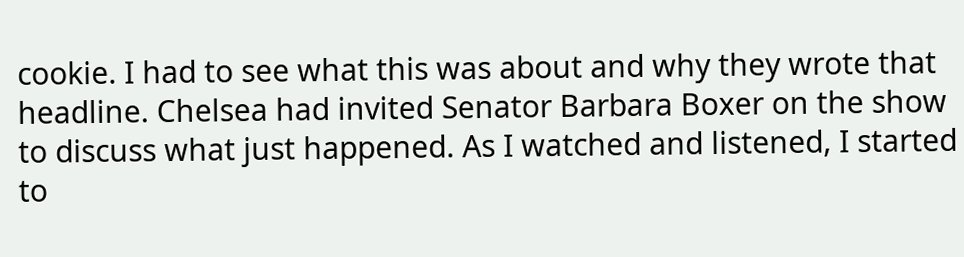cookie. I had to see what this was about and why they wrote that headline. Chelsea had invited Senator Barbara Boxer on the show to discuss what just happened. As I watched and listened, I started to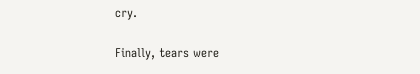cry.

Finally, tears were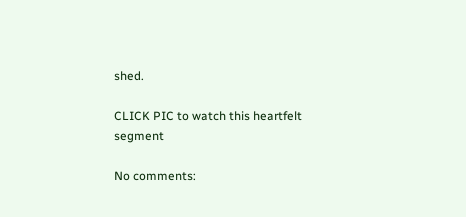shed.

CLICK PIC to watch this heartfelt segment

No comments: